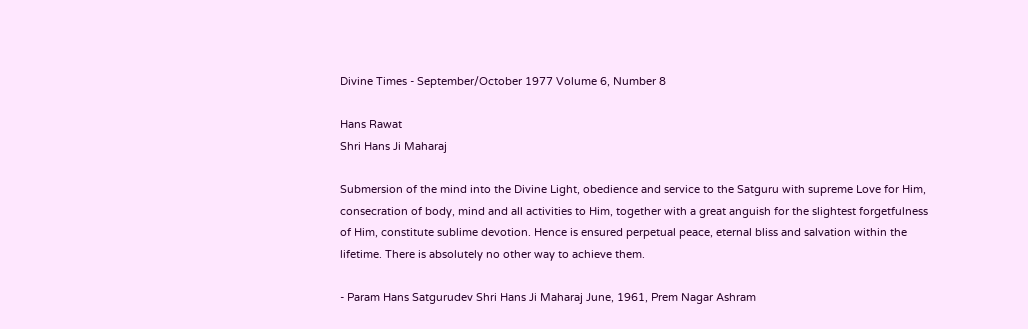Divine Times - September/October 1977 Volume 6, Number 8

Hans Rawat
Shri Hans Ji Maharaj

Submersion of the mind into the Divine Light, obedience and service to the Satguru with supreme Love for Him, consecration of body, mind and all activities to Him, together with a great anguish for the slightest forgetfulness of Him, constitute sublime devotion. Hence is ensured perpetual peace, eternal bliss and salvation within the lifetime. There is absolutely no other way to achieve them.

- Param Hans Satgurudev Shri Hans Ji Maharaj June, 1961, Prem Nagar Ashram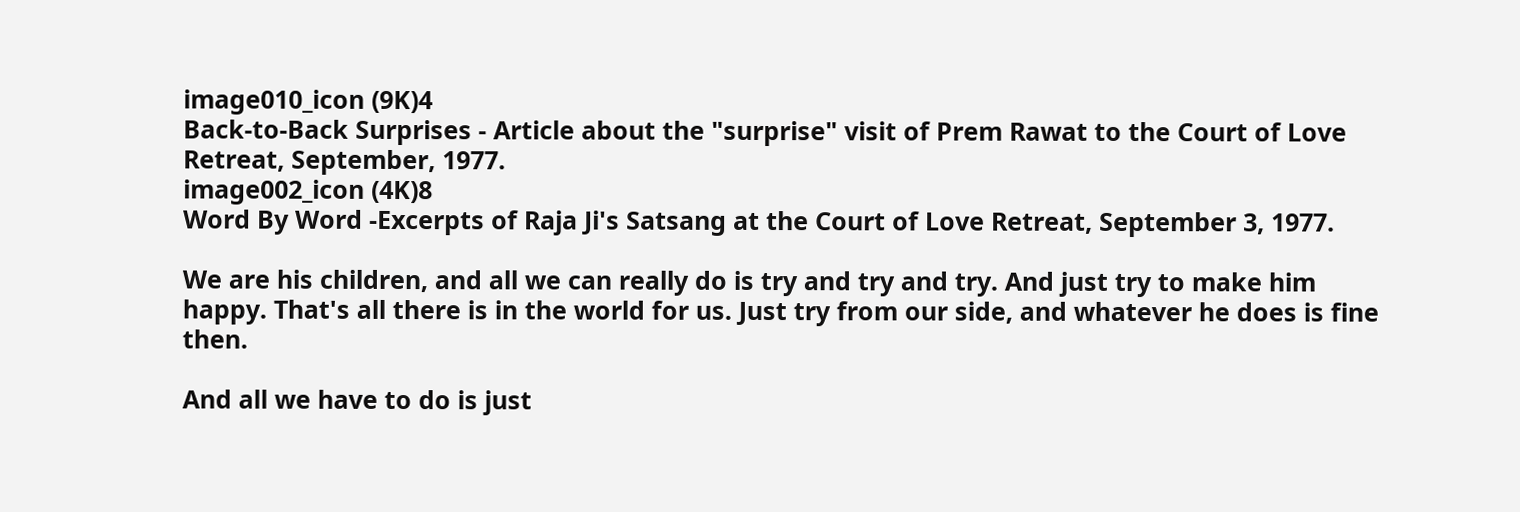image010_icon (9K)4
Back-to-Back Surprises - Article about the "surprise" visit of Prem Rawat to the Court of Love Retreat, September, 1977.
image002_icon (4K)8
Word By Word -Excerpts of Raja Ji's Satsang at the Court of Love Retreat, September 3, 1977.

We are his children, and all we can really do is try and try and try. And just try to make him happy. That's all there is in the world for us. Just try from our side, and whatever he does is fine then.

And all we have to do is just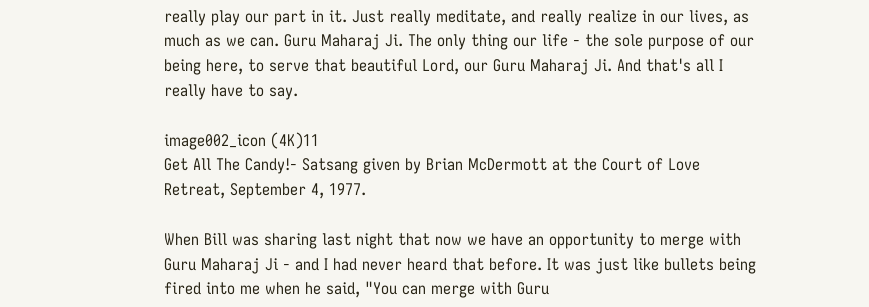really play our part in it. Just really meditate, and really realize in our lives, as much as we can. Guru Maharaj Ji. The only thing our life - the sole purpose of our being here, to serve that beautiful Lord, our Guru Maharaj Ji. And that's all I really have to say.

image002_icon (4K)11
Get All The Candy!- Satsang given by Brian McDermott at the Court of Love Retreat, September 4, 1977.

When Bill was sharing last night that now we have an opportunity to merge with Guru Maharaj Ji - and I had never heard that before. It was just like bullets being fired into me when he said, "You can merge with Guru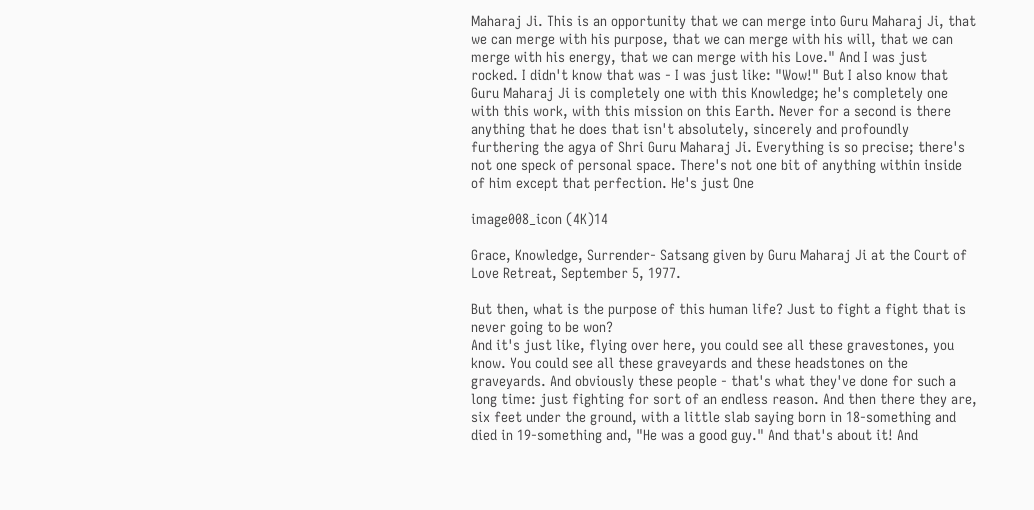Maharaj Ji. This is an opportunity that we can merge into Guru Maharaj Ji, that we can merge with his purpose, that we can merge with his will, that we can merge with his energy, that we can merge with his Love." And I was just rocked. I didn't know that was - I was just like: "Wow!" But I also know that Guru Maharaj Ji is completely one with this Knowledge; he's completely one with this work, with this mission on this Earth. Never for a second is there anything that he does that isn't absolutely, sincerely and profoundly furthering the agya of Shri Guru Maharaj Ji. Everything is so precise; there's not one speck of personal space. There's not one bit of anything within inside of him except that perfection. He's just One

image008_icon (4K)14

Grace, Knowledge, Surrender- Satsang given by Guru Maharaj Ji at the Court of Love Retreat, September 5, 1977.

But then, what is the purpose of this human life? Just to fight a fight that is never going to be won?
And it's just like, flying over here, you could see all these gravestones, you know. You could see all these graveyards and these headstones on the graveyards. And obviously these people - that's what they've done for such a long time: just fighting for sort of an endless reason. And then there they are, six feet under the ground, with a little slab saying born in 18-something and died in 19-something and, "He was a good guy." And that's about it! And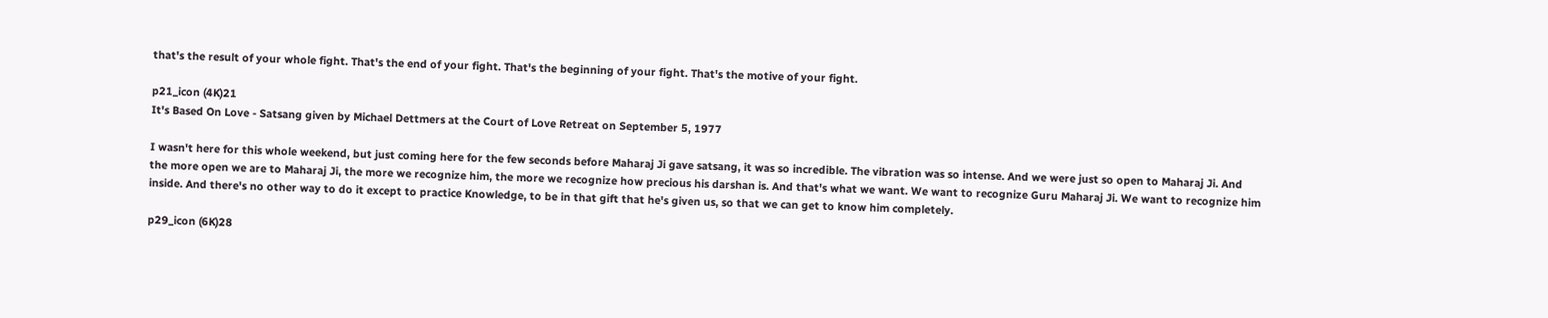that's the result of your whole fight. That's the end of your fight. That's the beginning of your fight. That's the motive of your fight.

p21_icon (4K)21
It's Based On Love - Satsang given by Michael Dettmers at the Court of Love Retreat on September 5, 1977

I wasn't here for this whole weekend, but just coming here for the few seconds before Maharaj Ji gave satsang, it was so incredible. The vibration was so intense. And we were just so open to Maharaj Ji. And the more open we are to Maharaj Ji, the more we recognize him, the more we recognize how precious his darshan is. And that's what we want. We want to recognize Guru Maharaj Ji. We want to recognize him inside. And there's no other way to do it except to practice Knowledge, to be in that gift that he's given us, so that we can get to know him completely.

p29_icon (6K)28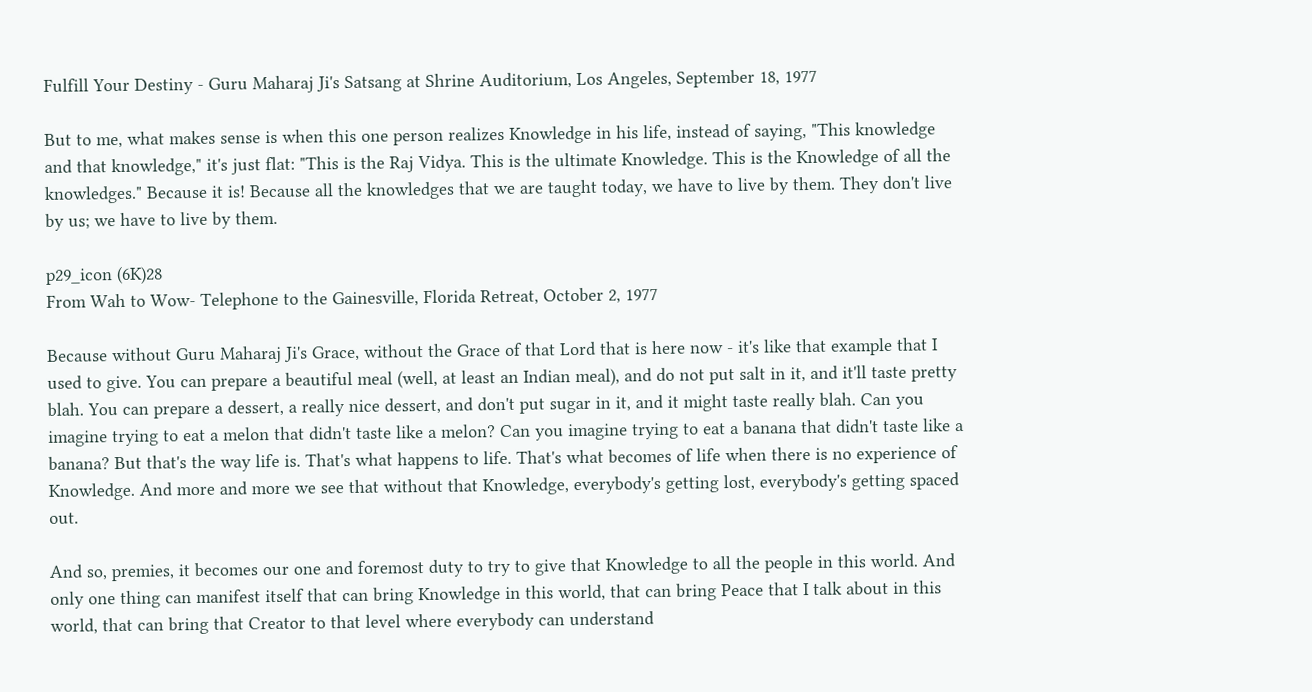Fulfill Your Destiny - Guru Maharaj Ji's Satsang at Shrine Auditorium, Los Angeles, September 18, 1977

But to me, what makes sense is when this one person realizes Knowledge in his life, instead of saying, "This knowledge and that knowledge," it's just flat: "This is the Raj Vidya. This is the ultimate Knowledge. This is the Knowledge of all the knowledges." Because it is! Because all the knowledges that we are taught today, we have to live by them. They don't live by us; we have to live by them.

p29_icon (6K)28
From Wah to Wow- Telephone to the Gainesville, Florida Retreat, October 2, 1977

Because without Guru Maharaj Ji's Grace, without the Grace of that Lord that is here now - it's like that example that I used to give. You can prepare a beautiful meal (well, at least an Indian meal), and do not put salt in it, and it'll taste pretty blah. You can prepare a dessert, a really nice dessert, and don't put sugar in it, and it might taste really blah. Can you imagine trying to eat a melon that didn't taste like a melon? Can you imagine trying to eat a banana that didn't taste like a banana? But that's the way life is. That's what happens to life. That's what becomes of life when there is no experience of Knowledge. And more and more we see that without that Knowledge, everybody's getting lost, everybody's getting spaced out.

And so, premies, it becomes our one and foremost duty to try to give that Knowledge to all the people in this world. And only one thing can manifest itself that can bring Knowledge in this world, that can bring Peace that I talk about in this world, that can bring that Creator to that level where everybody can understand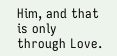Him, and that is only through Love.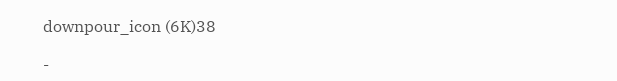downpour_icon (6K)38

-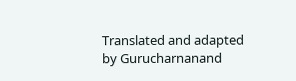Translated and adapted by Gurucharnanand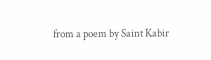from a poem by Saint Kabir